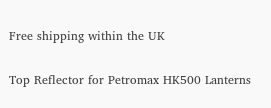Free shipping within the UK

Top Reflector for Petromax HK500 Lanterns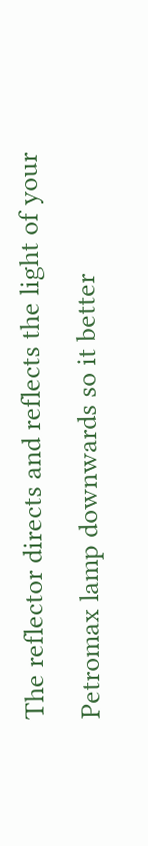The reflector directs and reflects the light of your Petromax lamp downwards so it better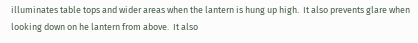illuminates table tops and wider areas when the lantern is hung up high.  It also prevents glare when looking down on he lantern from above.  It also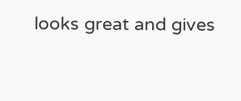looks great and gives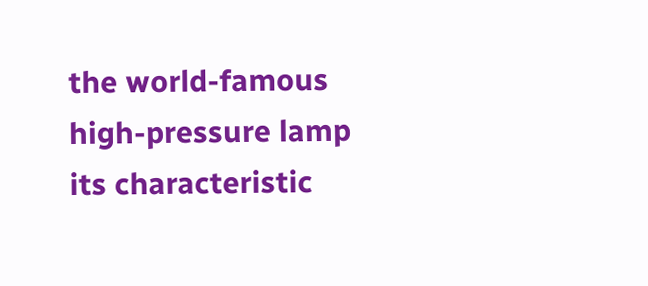the world-famous high-pressure lamp its characteristic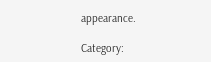appearance.

Category: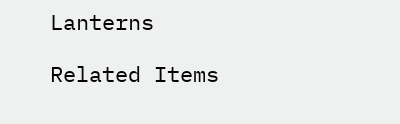Lanterns

Related Items